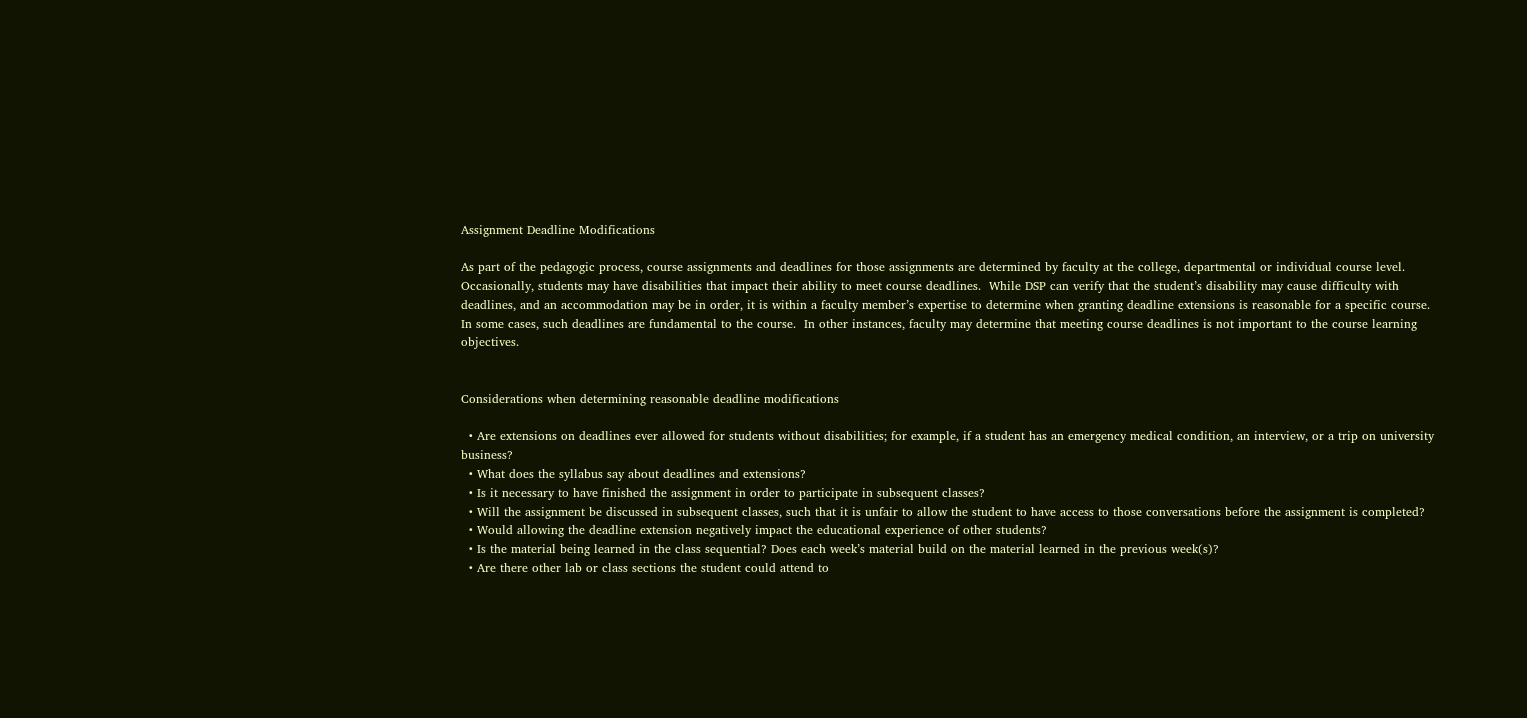Assignment Deadline Modifications

As part of the pedagogic process, course assignments and deadlines for those assignments are determined by faculty at the college, departmental or individual course level. Occasionally, students may have disabilities that impact their ability to meet course deadlines.  While DSP can verify that the student’s disability may cause difficulty with deadlines, and an accommodation may be in order, it is within a faculty member’s expertise to determine when granting deadline extensions is reasonable for a specific course.  In some cases, such deadlines are fundamental to the course.  In other instances, faculty may determine that meeting course deadlines is not important to the course learning objectives.


Considerations when determining reasonable deadline modifications

  • Are extensions on deadlines ever allowed for students without disabilities; for example, if a student has an emergency medical condition, an interview, or a trip on university business?
  • What does the syllabus say about deadlines and extensions?
  • Is it necessary to have finished the assignment in order to participate in subsequent classes?
  • Will the assignment be discussed in subsequent classes, such that it is unfair to allow the student to have access to those conversations before the assignment is completed?
  • Would allowing the deadline extension negatively impact the educational experience of other students?
  • Is the material being learned in the class sequential? Does each week’s material build on the material learned in the previous week(s)?
  • Are there other lab or class sections the student could attend to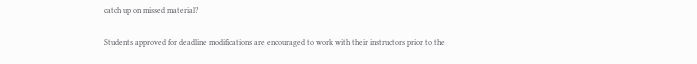catch up on missed material?

Students approved for deadline modifications are encouraged to work with their instructors prior to the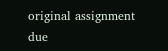original assignment due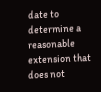date to determine a reasonable extension that does not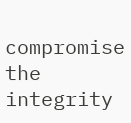compromise the integrity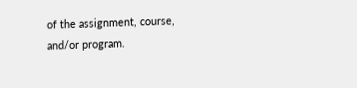of the assignment, course, and/or program.